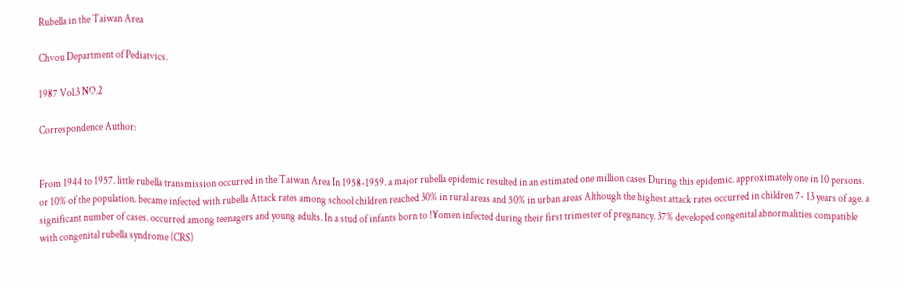Rubella in the Taiwan Area

Chvou Department of Pediatvics.

1987 Vol.3 NO.2

Correspondence Author:


From 1944 to 1957. little rubella transmission occurred in the Taiwan Area In 1958-1959. a major rubella epidemic resulted in an estimated one million cases During this epidemic. approximately one in 10 persons. or 10% of the population. became infected with rubella Attack rates among school children reached 30% in rural areas and 50% in urban areas Although the highest attack rates occurred in children 7- 13 years of age. a significant number of cases. occurred among teenagers and young adults. In a stud of infants born to !¥omen infected during their first trimester of pregnancy. 37% developed congenital abnormalities compatible with congenital rubella syndrome (CRS)